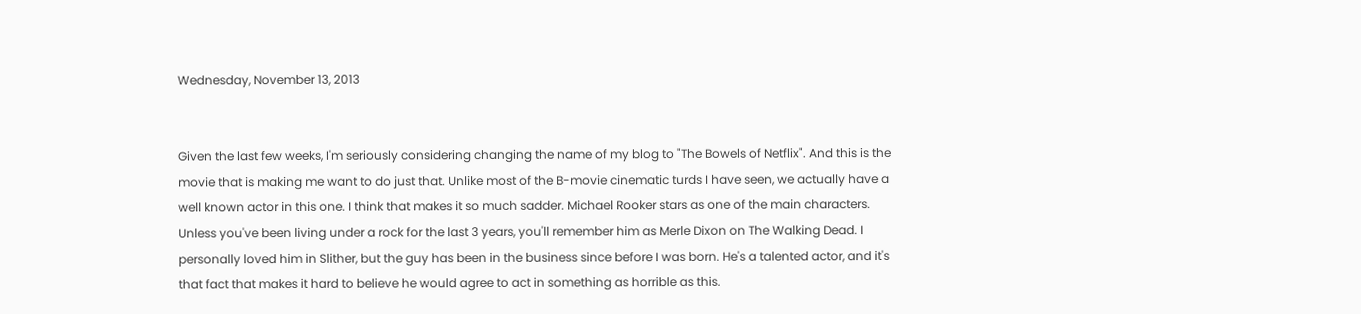Wednesday, November 13, 2013


Given the last few weeks, I'm seriously considering changing the name of my blog to "The Bowels of Netflix". And this is the movie that is making me want to do just that. Unlike most of the B-movie cinematic turds I have seen, we actually have a well known actor in this one. I think that makes it so much sadder. Michael Rooker stars as one of the main characters. Unless you've been living under a rock for the last 3 years, you'll remember him as Merle Dixon on The Walking Dead. I personally loved him in Slither, but the guy has been in the business since before I was born. He's a talented actor, and it's that fact that makes it hard to believe he would agree to act in something as horrible as this.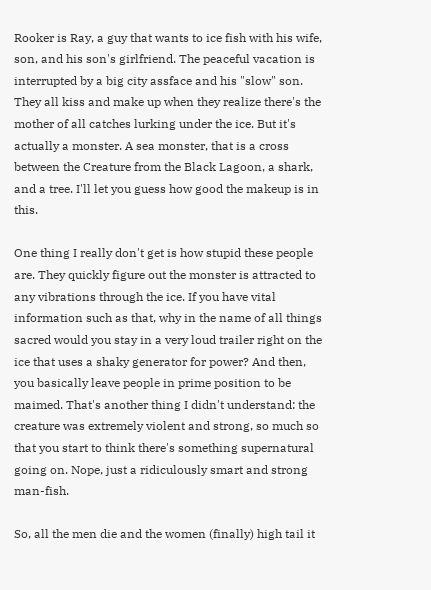Rooker is Ray, a guy that wants to ice fish with his wife, son, and his son's girlfriend. The peaceful vacation is interrupted by a big city assface and his "slow" son. They all kiss and make up when they realize there's the mother of all catches lurking under the ice. But it's actually a monster. A sea monster, that is a cross between the Creature from the Black Lagoon, a shark, and a tree. I'll let you guess how good the makeup is in this.

One thing I really don't get is how stupid these people are. They quickly figure out the monster is attracted to any vibrations through the ice. If you have vital information such as that, why in the name of all things sacred would you stay in a very loud trailer right on the ice that uses a shaky generator for power? And then, you basically leave people in prime position to be maimed. That's another thing I didn't understand: the creature was extremely violent and strong, so much so that you start to think there's something supernatural going on. Nope, just a ridiculously smart and strong man-fish.

So, all the men die and the women (finally) high tail it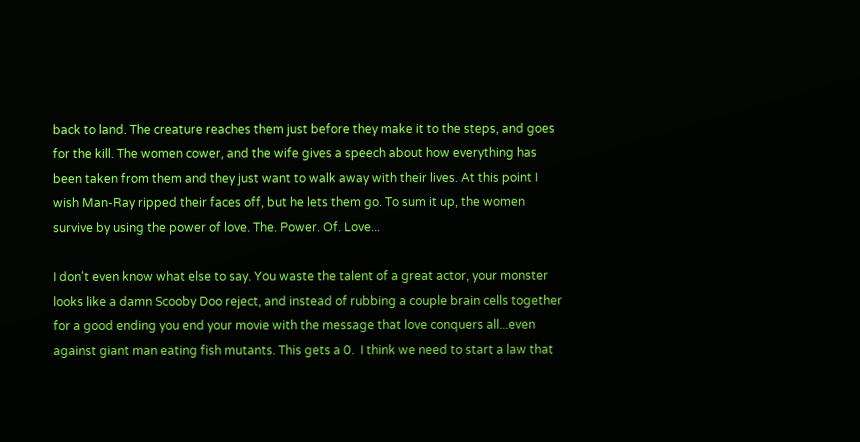back to land. The creature reaches them just before they make it to the steps, and goes for the kill. The women cower, and the wife gives a speech about how everything has been taken from them and they just want to walk away with their lives. At this point I wish Man-Ray ripped their faces off, but he lets them go. To sum it up, the women survive by using the power of love. The. Power. Of. Love...

I don't even know what else to say. You waste the talent of a great actor, your monster looks like a damn Scooby Doo reject, and instead of rubbing a couple brain cells together for a good ending you end your movie with the message that love conquers all...even against giant man eating fish mutants. This gets a 0.  I think we need to start a law that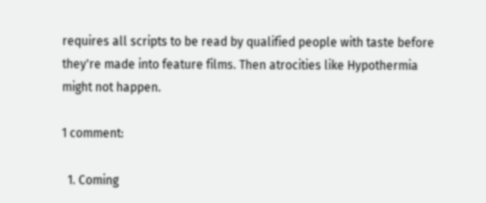requires all scripts to be read by qualified people with taste before they're made into feature films. Then atrocities like Hypothermia might not happen.

1 comment:

  1. Coming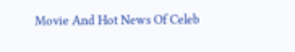Movie And Hot News Of Celeb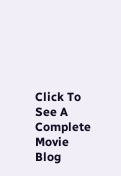Click To See A Complete Movie Blog